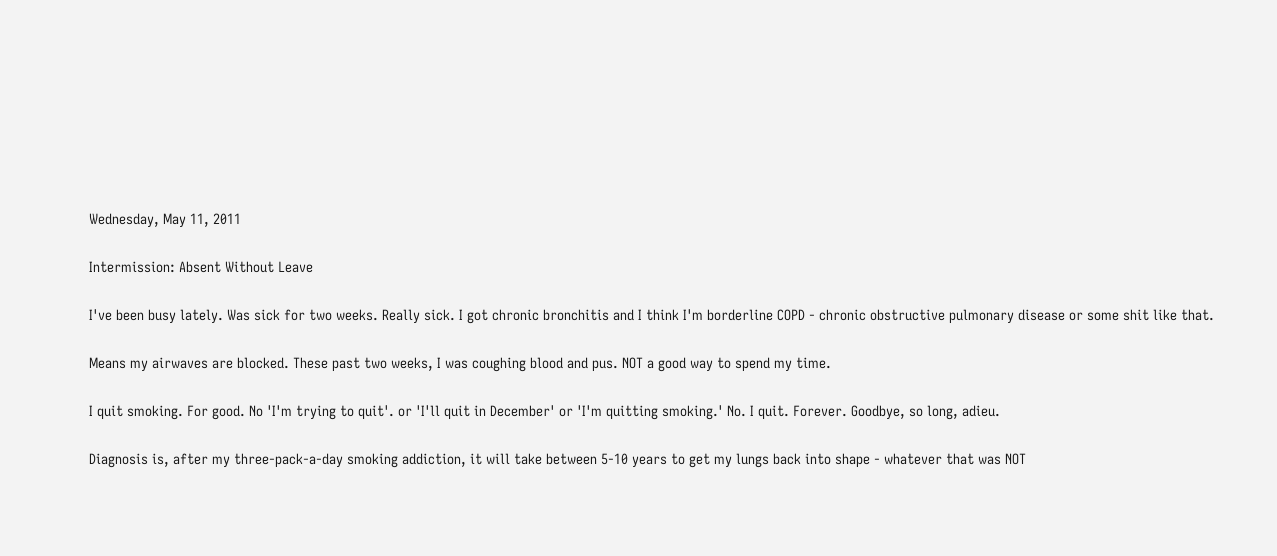Wednesday, May 11, 2011

Intermission: Absent Without Leave

I've been busy lately. Was sick for two weeks. Really sick. I got chronic bronchitis and I think I'm borderline COPD - chronic obstructive pulmonary disease or some shit like that.

Means my airwaves are blocked. These past two weeks, I was coughing blood and pus. NOT a good way to spend my time.

I quit smoking. For good. No 'I'm trying to quit'. or 'I'll quit in December' or 'I'm quitting smoking.' No. I quit. Forever. Goodbye, so long, adieu.

Diagnosis is, after my three-pack-a-day smoking addiction, it will take between 5-10 years to get my lungs back into shape - whatever that was NOT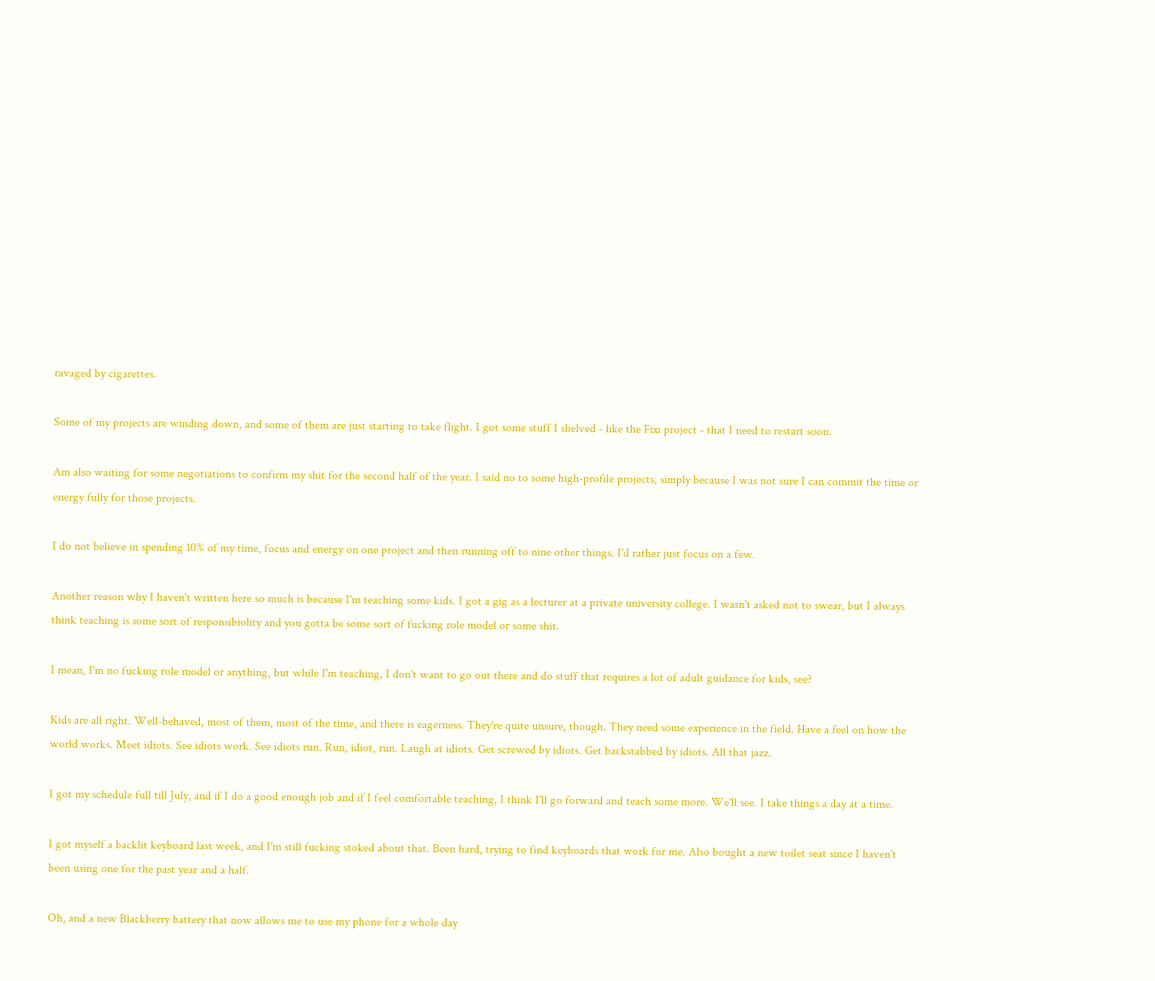ravaged by cigarettes.

Some of my projects are winding down, and some of them are just starting to take flight. I got some stuff I shelved - like the Fixi project - that I need to restart soon.

Am also waiting for some negotiations to confirm my shit for the second half of the year. I said no to some high-profile projects, simply because I was not sure I can commit the time or energy fully for those projects.

I do not believe in spending 10% of my time, focus and energy on one project and then running off to nine other things. I'd rather just focus on a few.

Another reason why I haven't written here so much is because I'm teaching some kids. I got a gig as a lecturer at a private university college. I wasn't asked not to swear, but I always think teaching is some sort of responsibiolity and you gotta be some sort of fucking role model or some shit.

I mean, I'm no fucking role model or anything, but while I'm teaching, I don't want to go out there and do stuff that requires a lot of adult guidance for kids, see?

Kids are all right. Well-behaved, most of them, most of the time, and there is eagerness. They're quite unsure, though. They need some experience in the field. Have a feel on how the world works. Meet idiots. See idiots work. See idiots run. Run, idiot, run. Laugh at idiots. Get screwed by idiots. Get backstabbed by idiots. All that jazz.

I got my schedule full till July, and if I do a good enough job and if I feel comfortable teaching, I think I'll go forward and teach some more. We'll see. I take things a day at a time.

I got myself a backlit keyboard last week, and I'm still fucking stoked about that. Been hard, trying to find keyboards that work for me. Also bought a new toilet seat since I haven't been using one for the past year and a half.

Oh, and a new Blackberry battery that now allows me to use my phone for a whole day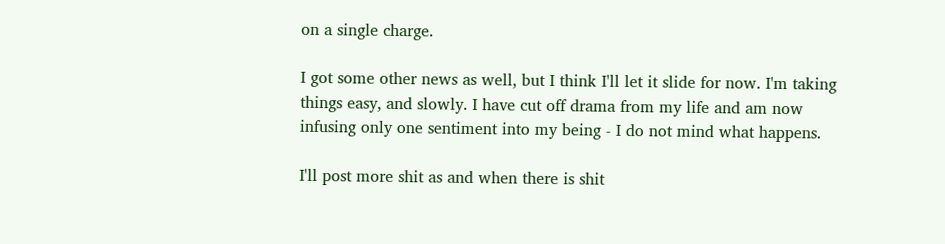on a single charge.

I got some other news as well, but I think I'll let it slide for now. I'm taking things easy, and slowly. I have cut off drama from my life and am now infusing only one sentiment into my being - I do not mind what happens.

I'll post more shit as and when there is shit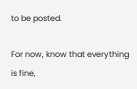to be posted.

For now, know that everything is fine,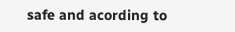safe and acording to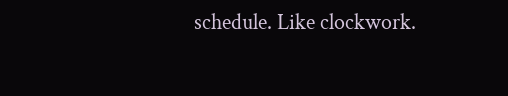schedule. Like clockwork.